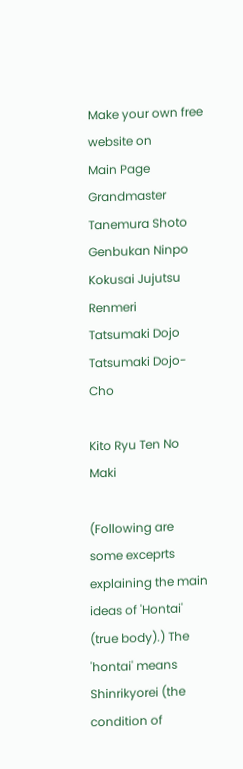Make your own free website on
Main Page
Grandmaster Tanemura Shoto
Genbukan Ninpo
Kokusai Jujutsu Renmeri
Tatsumaki Dojo
Tatsumaki Dojo-Cho

Kito Ryu Ten No Maki

(Following are some exceprts explaining the main ideas of 'Hontai' (true body).) The 'hontai' means Shinrikyorei (the condition of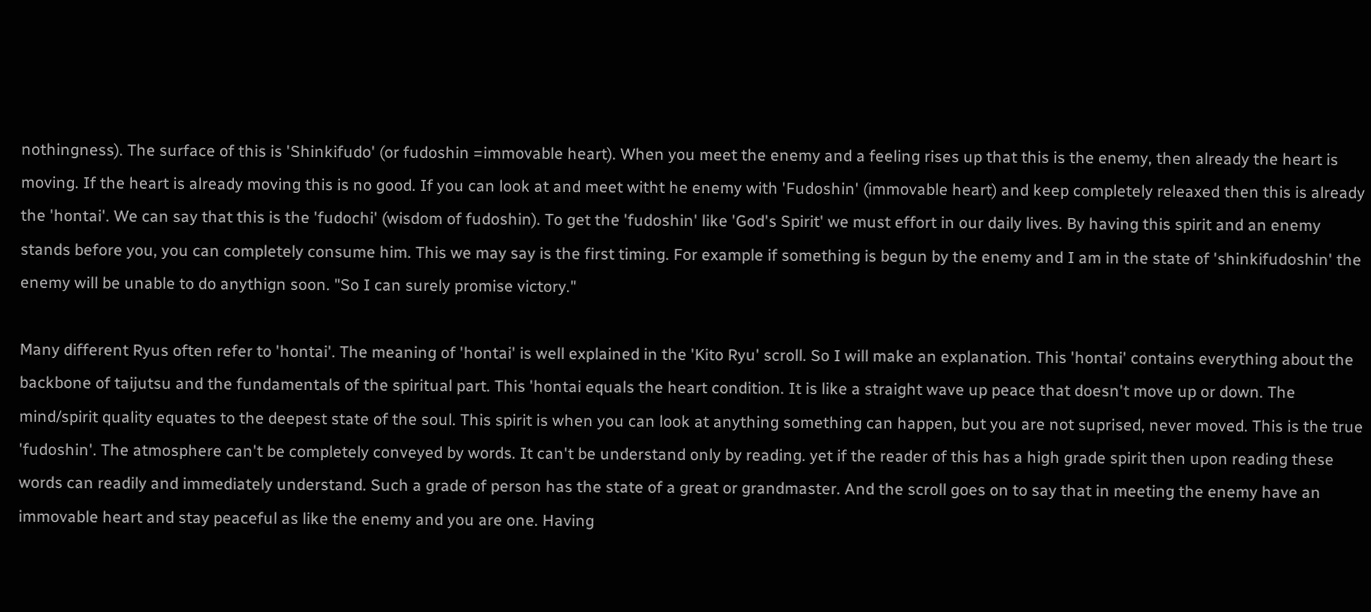nothingness). The surface of this is 'Shinkifudo' (or fudoshin =immovable heart). When you meet the enemy and a feeling rises up that this is the enemy, then already the heart is moving. If the heart is already moving this is no good. If you can look at and meet witht he enemy with 'Fudoshin' (immovable heart) and keep completely releaxed then this is already the 'hontai'. We can say that this is the 'fudochi' (wisdom of fudoshin). To get the 'fudoshin' like 'God's Spirit' we must effort in our daily lives. By having this spirit and an enemy stands before you, you can completely consume him. This we may say is the first timing. For example if something is begun by the enemy and I am in the state of 'shinkifudoshin' the enemy will be unable to do anythign soon. "So I can surely promise victory."

Many different Ryus often refer to 'hontai'. The meaning of 'hontai' is well explained in the 'Kito Ryu' scroll. So I will make an explanation. This 'hontai' contains everything about the backbone of taijutsu and the fundamentals of the spiritual part. This 'hontai equals the heart condition. It is like a straight wave up peace that doesn't move up or down. The mind/spirit quality equates to the deepest state of the soul. This spirit is when you can look at anything something can happen, but you are not suprised, never moved. This is the true 'fudoshin'. The atmosphere can't be completely conveyed by words. It can't be understand only by reading. yet if the reader of this has a high grade spirit then upon reading these words can readily and immediately understand. Such a grade of person has the state of a great or grandmaster. And the scroll goes on to say that in meeting the enemy have an immovable heart and stay peaceful as like the enemy and you are one. Having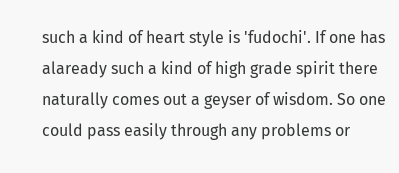such a kind of heart style is 'fudochi'. If one has alaready such a kind of high grade spirit there naturally comes out a geyser of wisdom. So one could pass easily through any problems or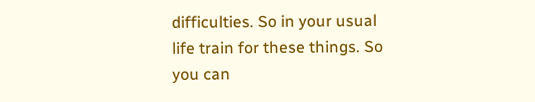difficulties. So in your usual life train for these things. So you can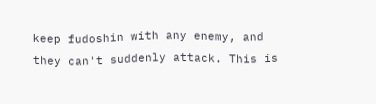keep fudoshin with any enemy, and they can't suddenly attack. This is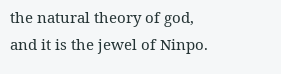the natural theory of god, and it is the jewel of Ninpo.